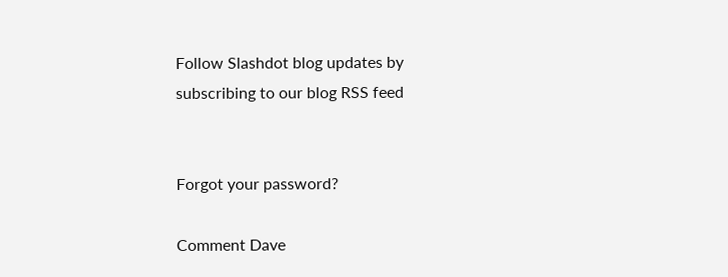Follow Slashdot blog updates by subscribing to our blog RSS feed


Forgot your password?

Comment Dave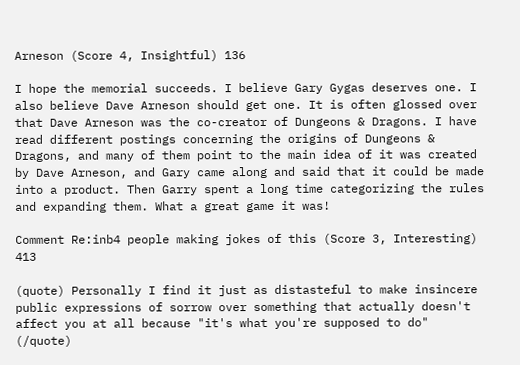Arneson (Score 4, Insightful) 136

I hope the memorial succeeds. I believe Gary Gygas deserves one. I also believe Dave Arneson should get one. It is often glossed over that Dave Arneson was the co-creator of Dungeons & Dragons. I have read different postings concerning the origins of Dungeons & Dragons, and many of them point to the main idea of it was created by Dave Arneson, and Gary came along and said that it could be made into a product. Then Garry spent a long time categorizing the rules and expanding them. What a great game it was!

Comment Re:inb4 people making jokes of this (Score 3, Interesting) 413

(quote) Personally I find it just as distasteful to make insincere public expressions of sorrow over something that actually doesn't affect you at all because "it's what you're supposed to do" (/quote)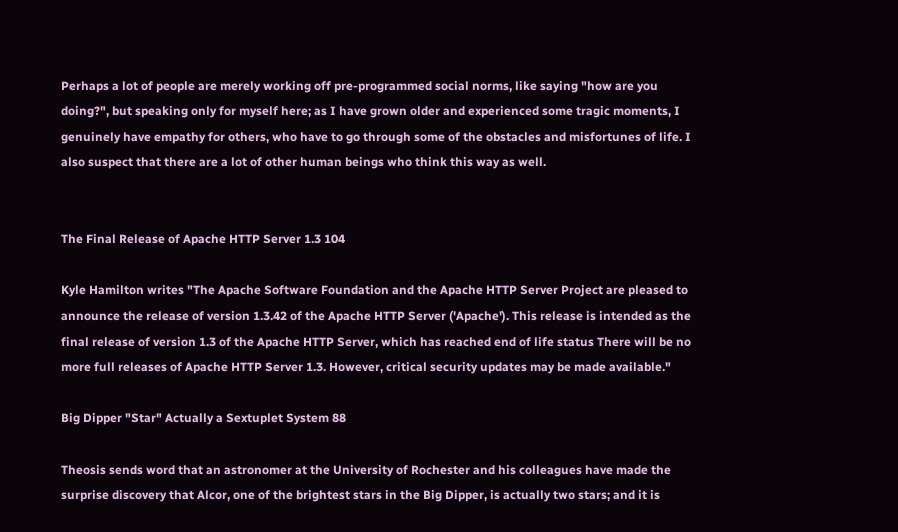Perhaps a lot of people are merely working off pre-programmed social norms, like saying "how are you doing?", but speaking only for myself here; as I have grown older and experienced some tragic moments, I genuinely have empathy for others, who have to go through some of the obstacles and misfortunes of life. I also suspect that there are a lot of other human beings who think this way as well.


The Final Release of Apache HTTP Server 1.3 104

Kyle Hamilton writes "The Apache Software Foundation and the Apache HTTP Server Project are pleased to announce the release of version 1.3.42 of the Apache HTTP Server ('Apache'). This release is intended as the final release of version 1.3 of the Apache HTTP Server, which has reached end of life status There will be no more full releases of Apache HTTP Server 1.3. However, critical security updates may be made available."

Big Dipper "Star" Actually a Sextuplet System 88

Theosis sends word that an astronomer at the University of Rochester and his colleagues have made the surprise discovery that Alcor, one of the brightest stars in the Big Dipper, is actually two stars; and it is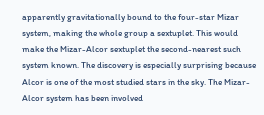apparently gravitationally bound to the four-star Mizar system, making the whole group a sextuplet. This would make the Mizar-Alcor sextuplet the second-nearest such system known. The discovery is especially surprising because Alcor is one of the most studied stars in the sky. The Mizar-Alcor system has been involved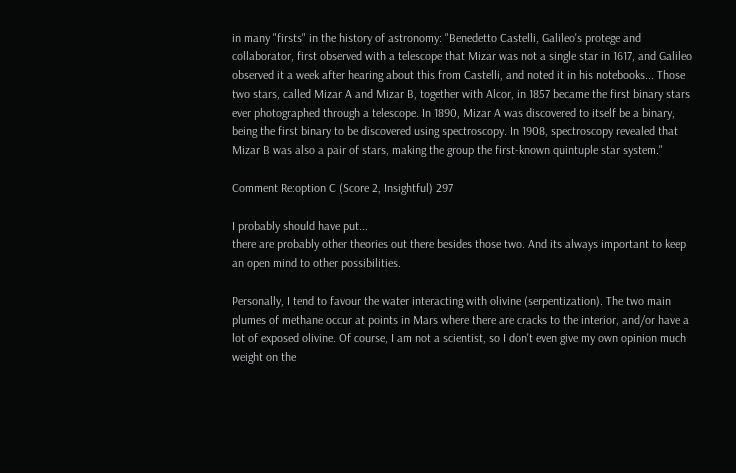in many "firsts" in the history of astronomy: "Benedetto Castelli, Galileo's protege and collaborator, first observed with a telescope that Mizar was not a single star in 1617, and Galileo observed it a week after hearing about this from Castelli, and noted it in his notebooks... Those two stars, called Mizar A and Mizar B, together with Alcor, in 1857 became the first binary stars ever photographed through a telescope. In 1890, Mizar A was discovered to itself be a binary, being the first binary to be discovered using spectroscopy. In 1908, spectroscopy revealed that Mizar B was also a pair of stars, making the group the first-known quintuple star system."

Comment Re:option C (Score 2, Insightful) 297

I probably should have put...
there are probably other theories out there besides those two. And its always important to keep an open mind to other possibilities.

Personally, I tend to favour the water interacting with olivine (serpentization). The two main plumes of methane occur at points in Mars where there are cracks to the interior, and/or have a lot of exposed olivine. Of course, I am not a scientist, so I don't even give my own opinion much weight on the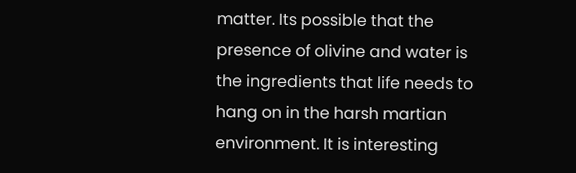matter. Its possible that the presence of olivine and water is the ingredients that life needs to hang on in the harsh martian environment. It is interesting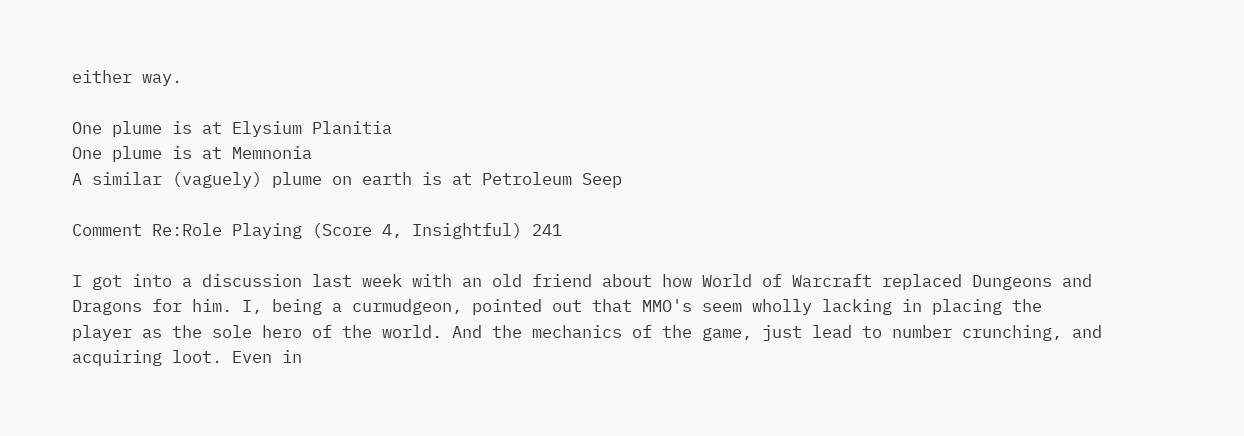either way.

One plume is at Elysium Planitia
One plume is at Memnonia
A similar (vaguely) plume on earth is at Petroleum Seep

Comment Re:Role Playing (Score 4, Insightful) 241

I got into a discussion last week with an old friend about how World of Warcraft replaced Dungeons and Dragons for him. I, being a curmudgeon, pointed out that MMO's seem wholly lacking in placing the player as the sole hero of the world. And the mechanics of the game, just lead to number crunching, and acquiring loot. Even in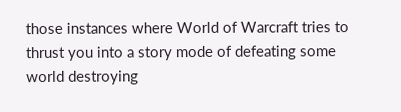those instances where World of Warcraft tries to thrust you into a story mode of defeating some world destroying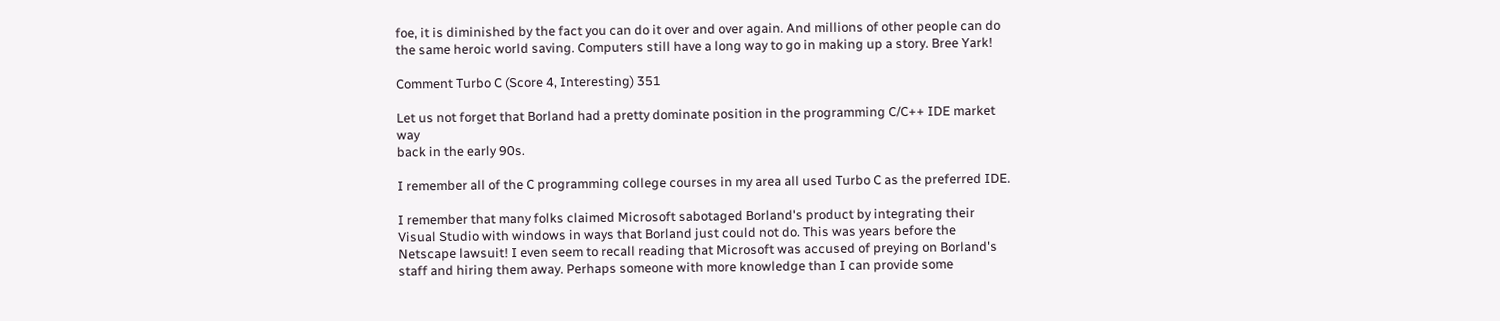foe, it is diminished by the fact you can do it over and over again. And millions of other people can do the same heroic world saving. Computers still have a long way to go in making up a story. Bree Yark!

Comment Turbo C (Score 4, Interesting) 351

Let us not forget that Borland had a pretty dominate position in the programming C/C++ IDE market way
back in the early 90s.

I remember all of the C programming college courses in my area all used Turbo C as the preferred IDE.

I remember that many folks claimed Microsoft sabotaged Borland's product by integrating their Visual Studio with windows in ways that Borland just could not do. This was years before the Netscape lawsuit! I even seem to recall reading that Microsoft was accused of preying on Borland's staff and hiring them away. Perhaps someone with more knowledge than I can provide some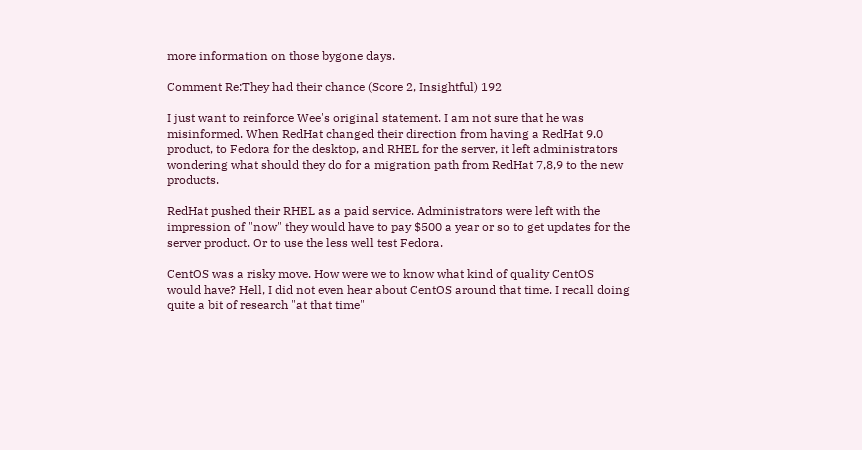more information on those bygone days.

Comment Re:They had their chance (Score 2, Insightful) 192

I just want to reinforce Wee's original statement. I am not sure that he was misinformed. When RedHat changed their direction from having a RedHat 9.0 product, to Fedora for the desktop, and RHEL for the server, it left administrators wondering what should they do for a migration path from RedHat 7,8,9 to the new products.

RedHat pushed their RHEL as a paid service. Administrators were left with the impression of "now" they would have to pay $500 a year or so to get updates for the server product. Or to use the less well test Fedora.

CentOS was a risky move. How were we to know what kind of quality CentOS would have? Hell, I did not even hear about CentOS around that time. I recall doing quite a bit of research "at that time"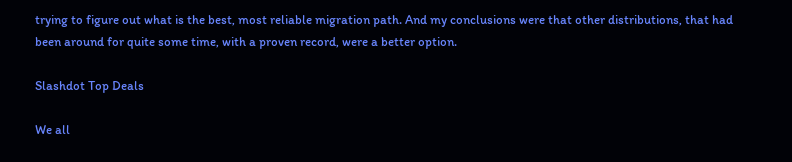trying to figure out what is the best, most reliable migration path. And my conclusions were that other distributions, that had been around for quite some time, with a proven record, were a better option.

Slashdot Top Deals

We all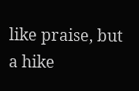like praise, but a hike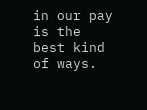in our pay is the best kind of ways.